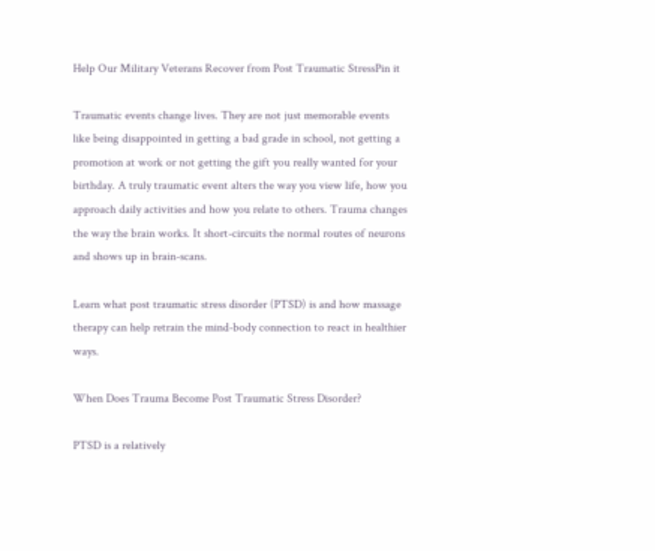Help Our Military Veterans Recover from Post Traumatic StressPin it

Traumatic events change lives. They are not just memorable events like being disappointed in getting a bad grade in school, not getting a promotion at work or not getting the gift you really wanted for your birthday. A truly traumatic event alters the way you view life, how you approach daily activities and how you relate to others. Trauma changes the way the brain works. It short-circuits the normal routes of neurons and shows up in brain-scans.

Learn what post traumatic stress disorder (PTSD) is and how massage therapy can help retrain the mind-body connection to react in healthier ways.

When Does Trauma Become Post Traumatic Stress Disorder?

PTSD is a relatively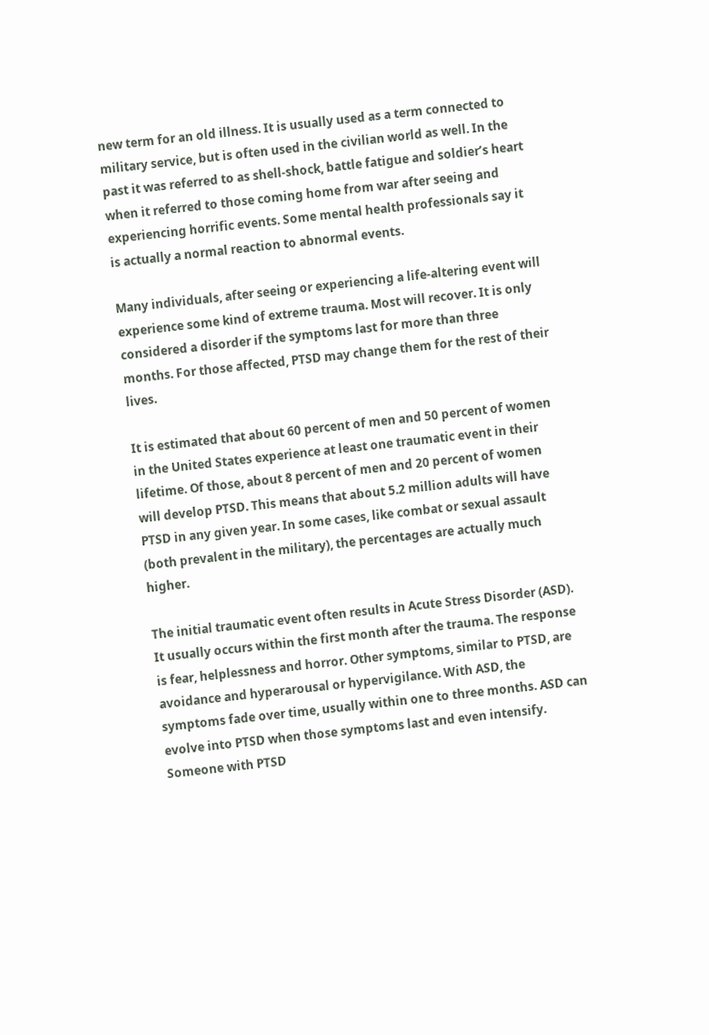new term for an old illness. It is usually used as a term connected to military service, but is often used in the civilian world as well. In the past it was referred to as shell-shock, battle fatigue and soldier’s heart when it referred to those coming home from war after seeing and experiencing horrific events. Some mental health professionals say it is actually a normal reaction to abnormal events.

Many individuals, after seeing or experiencing a life-altering event will experience some kind of extreme trauma. Most will recover. It is only considered a disorder if the symptoms last for more than three months. For those affected, PTSD may change them for the rest of their lives.

It is estimated that about 60 percent of men and 50 percent of women in the United States experience at least one traumatic event in their lifetime. Of those, about 8 percent of men and 20 percent of women will develop PTSD. This means that about 5.2 million adults will have PTSD in any given year. In some cases, like combat or sexual assault (both prevalent in the military), the percentages are actually much higher.

The initial traumatic event often results in Acute Stress Disorder (ASD). It usually occurs within the first month after the trauma. The response is fear, helplessness and horror. Other symptoms, similar to PTSD, are avoidance and hyperarousal or hypervigilance. With ASD, the symptoms fade over time, usually within one to three months. ASD can evolve into PTSD when those symptoms last and even intensify. Someone with PTSD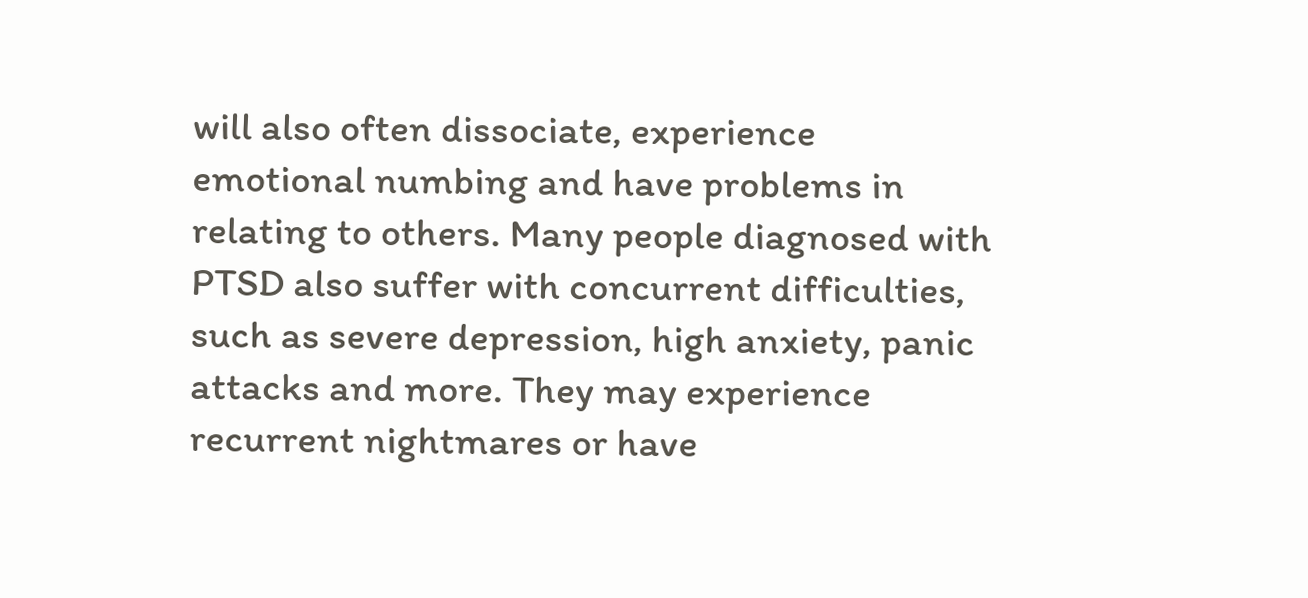will also often dissociate, experience emotional numbing and have problems in relating to others. Many people diagnosed with PTSD also suffer with concurrent difficulties, such as severe depression, high anxiety, panic attacks and more. They may experience recurrent nightmares or have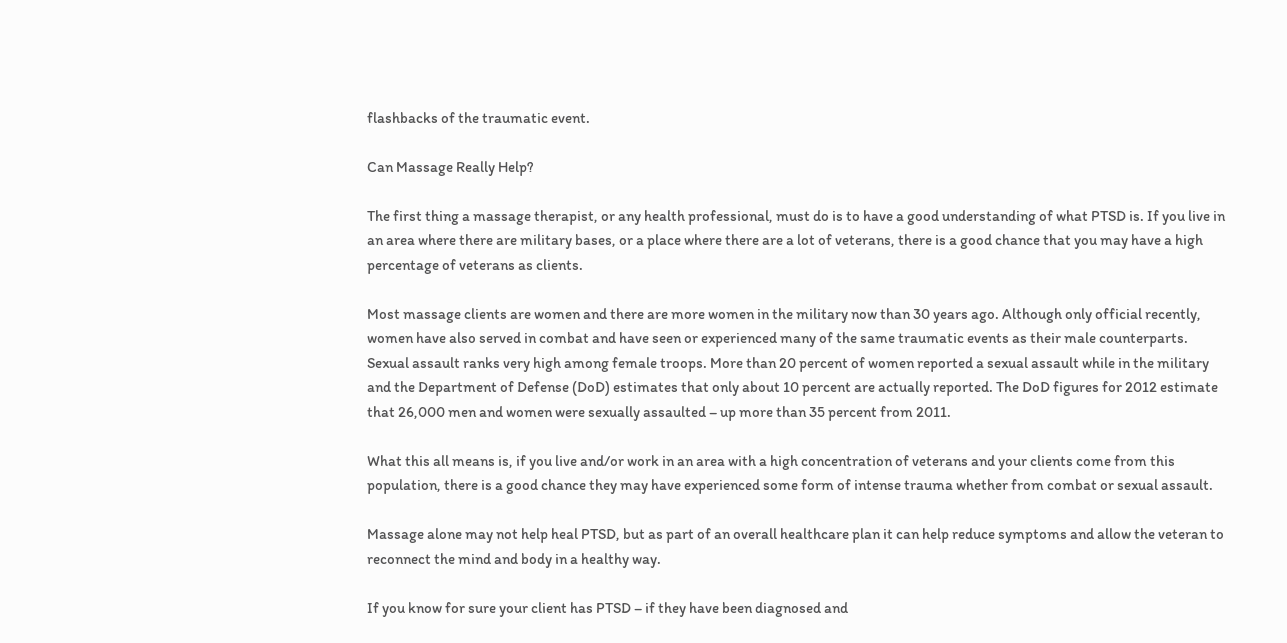flashbacks of the traumatic event.

Can Massage Really Help?

The first thing a massage therapist, or any health professional, must do is to have a good understanding of what PTSD is. If you live in an area where there are military bases, or a place where there are a lot of veterans, there is a good chance that you may have a high percentage of veterans as clients.

Most massage clients are women and there are more women in the military now than 30 years ago. Although only official recently, women have also served in combat and have seen or experienced many of the same traumatic events as their male counterparts. Sexual assault ranks very high among female troops. More than 20 percent of women reported a sexual assault while in the military and the Department of Defense (DoD) estimates that only about 10 percent are actually reported. The DoD figures for 2012 estimate that 26,000 men and women were sexually assaulted – up more than 35 percent from 2011.

What this all means is, if you live and/or work in an area with a high concentration of veterans and your clients come from this population, there is a good chance they may have experienced some form of intense trauma whether from combat or sexual assault.

Massage alone may not help heal PTSD, but as part of an overall healthcare plan it can help reduce symptoms and allow the veteran to reconnect the mind and body in a healthy way.

If you know for sure your client has PTSD – if they have been diagnosed and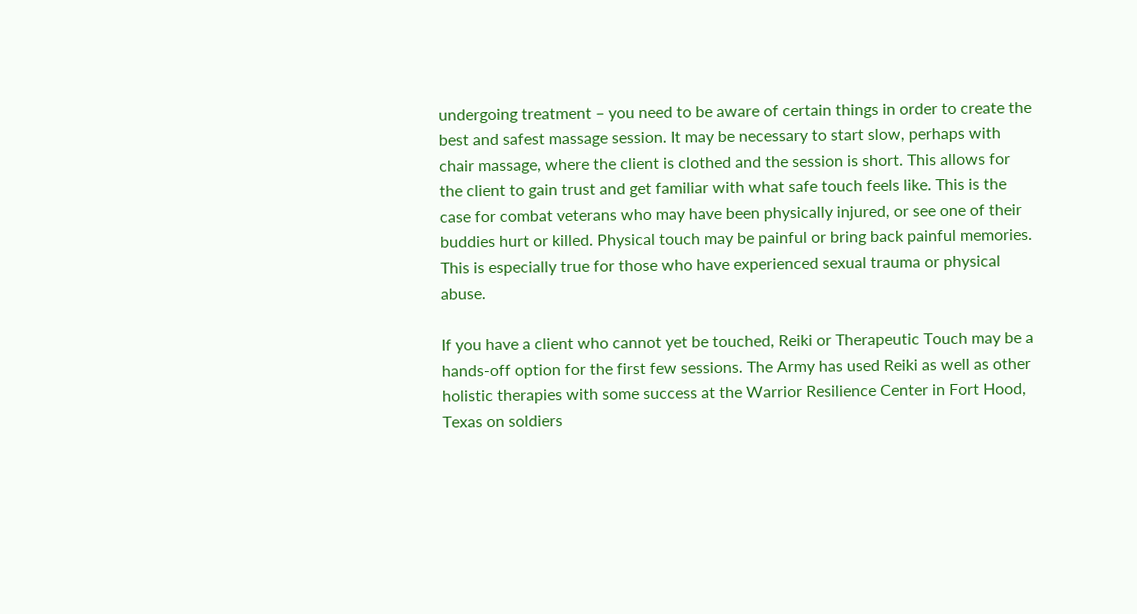undergoing treatment – you need to be aware of certain things in order to create the best and safest massage session. It may be necessary to start slow, perhaps with chair massage, where the client is clothed and the session is short. This allows for the client to gain trust and get familiar with what safe touch feels like. This is the case for combat veterans who may have been physically injured, or see one of their buddies hurt or killed. Physical touch may be painful or bring back painful memories. This is especially true for those who have experienced sexual trauma or physical abuse.

If you have a client who cannot yet be touched, Reiki or Therapeutic Touch may be a hands-off option for the first few sessions. The Army has used Reiki as well as other holistic therapies with some success at the Warrior Resilience Center in Fort Hood, Texas on soldiers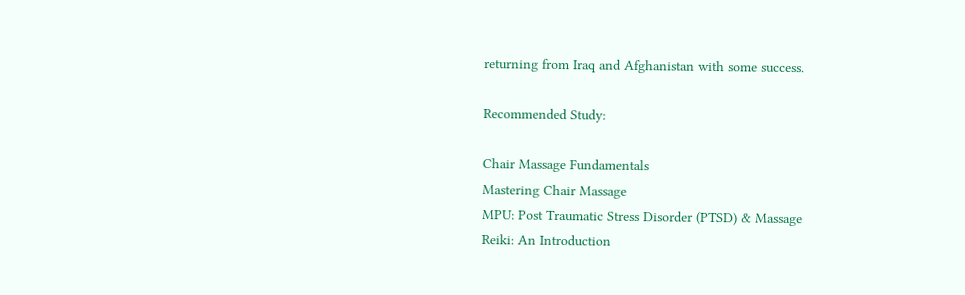returning from Iraq and Afghanistan with some success.

Recommended Study:

Chair Massage Fundamentals
Mastering Chair Massage
MPU: Post Traumatic Stress Disorder (PTSD) & Massage
Reiki: An Introduction